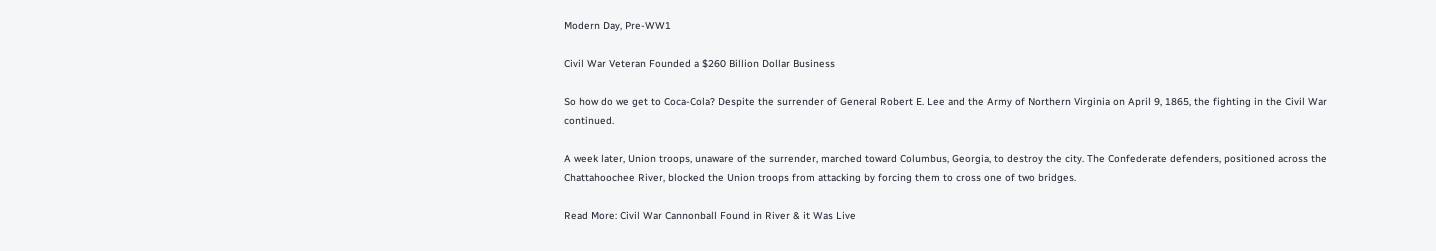Modern Day, Pre-WW1

Civil War Veteran Founded a $260 Billion Dollar Business

So how do we get to Coca-Cola? Despite the surrender of General Robert E. Lee and the Army of Northern Virginia on April 9, 1865, the fighting in the Civil War continued.

A week later, Union troops, unaware of the surrender, marched toward Columbus, Georgia, to destroy the city. The Confederate defenders, positioned across the Chattahoochee River, blocked the Union troops from attacking by forcing them to cross one of two bridges.

Read More: Civil War Cannonball Found in River & it Was Live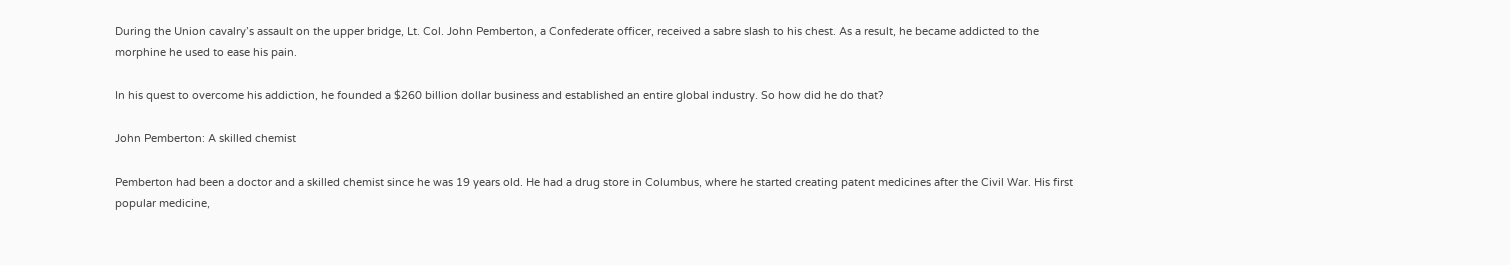During the Union cavalry’s assault on the upper bridge, Lt. Col. John Pemberton, a Confederate officer, received a sabre slash to his chest. As a result, he became addicted to the morphine he used to ease his pain.

In his quest to overcome his addiction, he founded a $260 billion dollar business and established an entire global industry. So how did he do that?

John Pemberton: A skilled chemist

Pemberton had been a doctor and a skilled chemist since he was 19 years old. He had a drug store in Columbus, where he started creating patent medicines after the Civil War. His first popular medicine,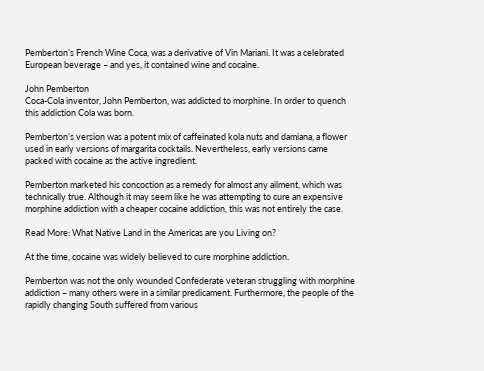Pemberton’s French Wine Coca, was a derivative of Vin Mariani. It was a celebrated European beverage – and yes, it contained wine and cocaine.

John Pemberton
Coca-Cola inventor, John Pemberton, was addicted to morphine. In order to quench this addiction Cola was born.

Pemberton’s version was a potent mix of caffeinated kola nuts and damiana, a flower used in early versions of margarita cocktails. Nevertheless, early versions came packed with cocaine as the active ingredient.

Pemberton marketed his concoction as a remedy for almost any ailment, which was technically true. Although it may seem like he was attempting to cure an expensive morphine addiction with a cheaper cocaine addiction, this was not entirely the case.

Read More: What Native Land in the Americas are you Living on?

At the time, cocaine was widely believed to cure morphine addiction.

Pemberton was not the only wounded Confederate veteran struggling with morphine addiction – many others were in a similar predicament. Furthermore, the people of the rapidly changing South suffered from various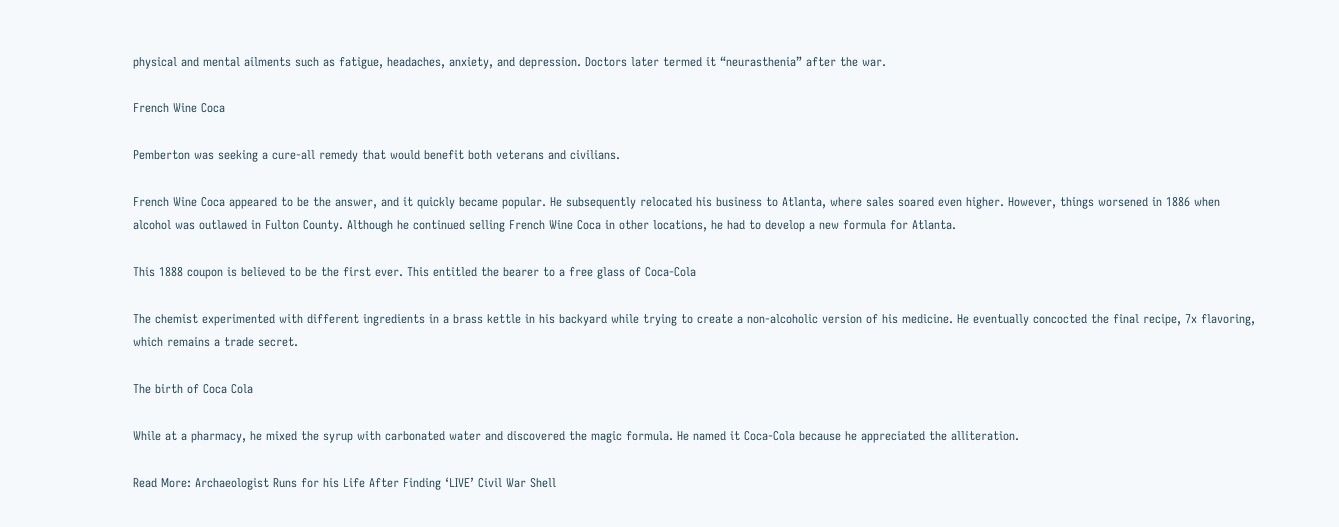physical and mental ailments such as fatigue, headaches, anxiety, and depression. Doctors later termed it “neurasthenia” after the war.

French Wine Coca

Pemberton was seeking a cure-all remedy that would benefit both veterans and civilians.

French Wine Coca appeared to be the answer, and it quickly became popular. He subsequently relocated his business to Atlanta, where sales soared even higher. However, things worsened in 1886 when alcohol was outlawed in Fulton County. Although he continued selling French Wine Coca in other locations, he had to develop a new formula for Atlanta.

This 1888 coupon is believed to be the first ever. This entitled the bearer to a free glass of Coca-Cola

The chemist experimented with different ingredients in a brass kettle in his backyard while trying to create a non-alcoholic version of his medicine. He eventually concocted the final recipe, 7x flavoring, which remains a trade secret.

The birth of Coca Cola

While at a pharmacy, he mixed the syrup with carbonated water and discovered the magic formula. He named it Coca-Cola because he appreciated the alliteration.

Read More: Archaeologist Runs for his Life After Finding ‘LIVE’ Civil War Shell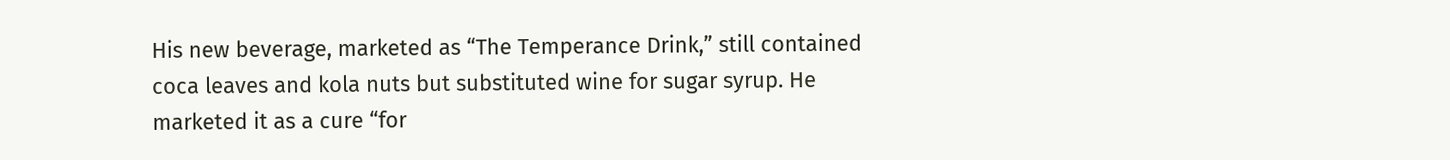His new beverage, marketed as “The Temperance Drink,” still contained coca leaves and kola nuts but substituted wine for sugar syrup. He marketed it as a cure “for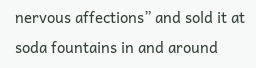nervous affections” and sold it at soda fountains in and around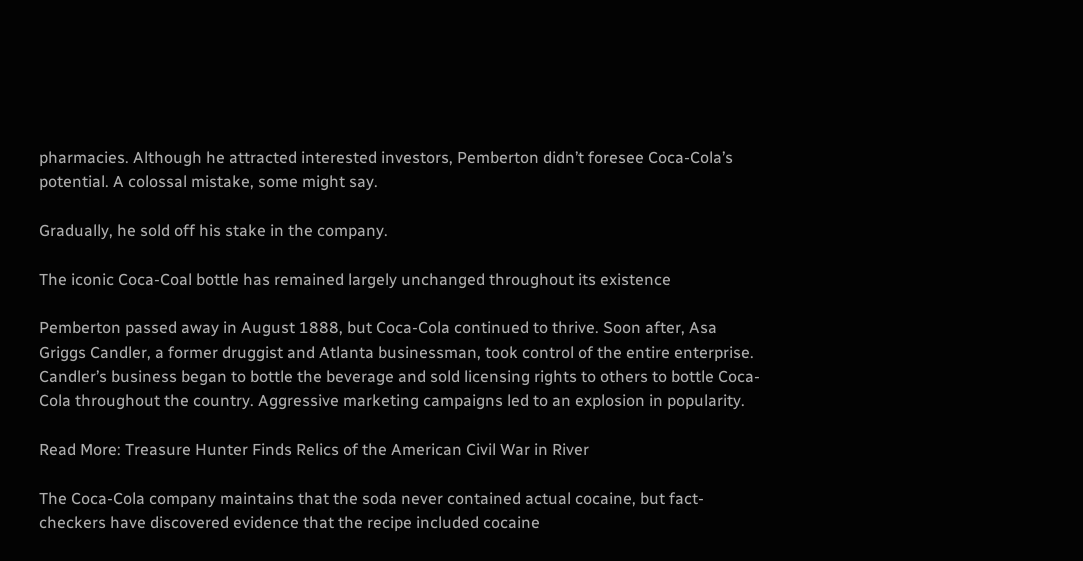pharmacies. Although he attracted interested investors, Pemberton didn’t foresee Coca-Cola’s potential. A colossal mistake, some might say.

Gradually, he sold off his stake in the company.

The iconic Coca-Coal bottle has remained largely unchanged throughout its existence

Pemberton passed away in August 1888, but Coca-Cola continued to thrive. Soon after, Asa Griggs Candler, a former druggist and Atlanta businessman, took control of the entire enterprise. Candler’s business began to bottle the beverage and sold licensing rights to others to bottle Coca-Cola throughout the country. Aggressive marketing campaigns led to an explosion in popularity.

Read More: Treasure Hunter Finds Relics of the American Civil War in River

The Coca-Cola company maintains that the soda never contained actual cocaine, but fact-checkers have discovered evidence that the recipe included cocaine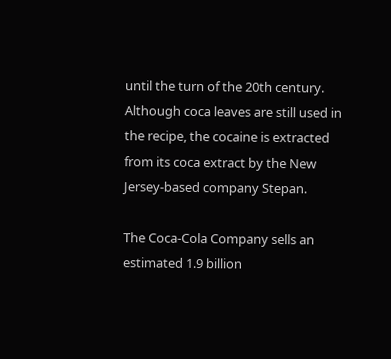until the turn of the 20th century. Although coca leaves are still used in the recipe, the cocaine is extracted from its coca extract by the New Jersey-based company Stepan.

The Coca-Cola Company sells an estimated 1.9 billion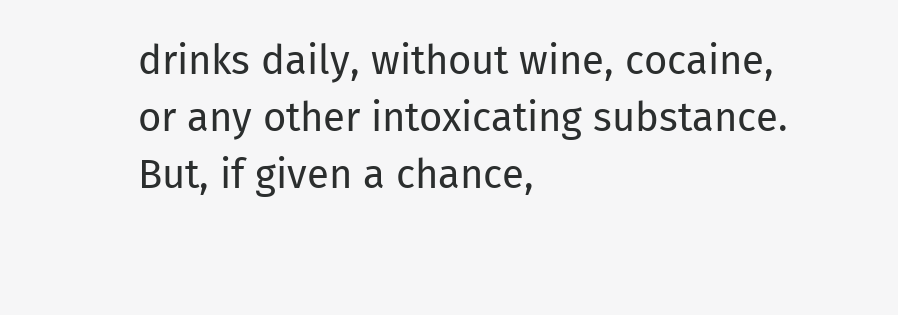drinks daily, without wine, cocaine, or any other intoxicating substance. But, if given a chance,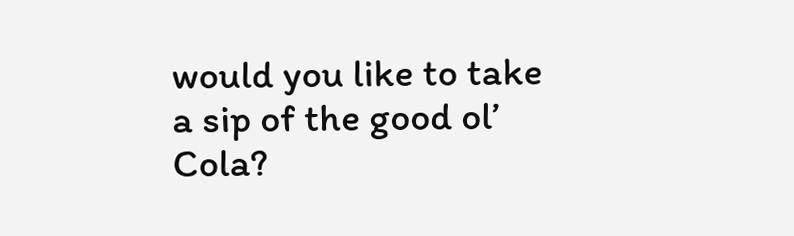would you like to take a sip of the good ol’ Cola?